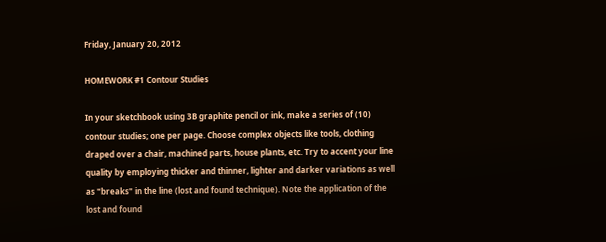Friday, January 20, 2012

HOMEWORK #1 Contour Studies

In your sketchbook using 3B graphite pencil or ink, make a series of (10) contour studies; one per page. Choose complex objects like tools, clothing draped over a chair, machined parts, house plants, etc. Try to accent your line quality by employing thicker and thinner, lighter and darker variations as well as "breaks" in the line (lost and found technique). Note the application of the lost and found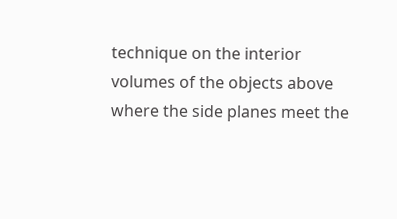technique on the interior volumes of the objects above where the side planes meet the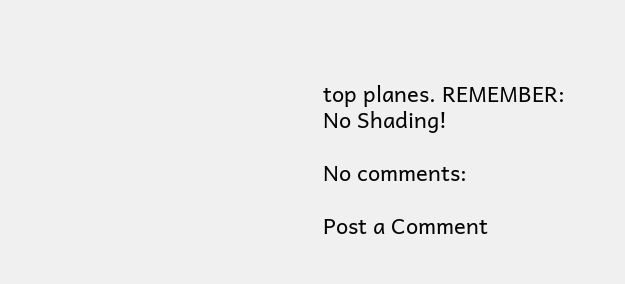top planes. REMEMBER: No Shading!

No comments:

Post a Comment